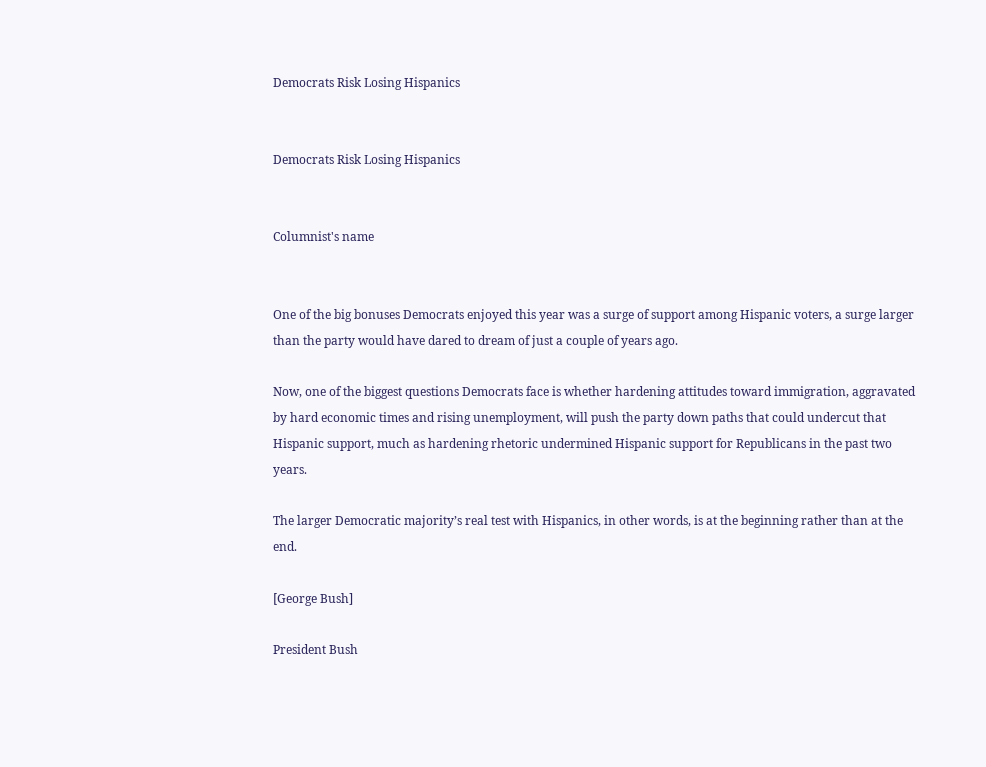Democrats Risk Losing Hispanics


Democrats Risk Losing Hispanics


Columnist's name


One of the big bonuses Democrats enjoyed this year was a surge of support among Hispanic voters, a surge larger than the party would have dared to dream of just a couple of years ago.

Now, one of the biggest questions Democrats face is whether hardening attitudes toward immigration, aggravated by hard economic times and rising unemployment, will push the party down paths that could undercut that Hispanic support, much as hardening rhetoric undermined Hispanic support for Republicans in the past two years.

The larger Democratic majority’s real test with Hispanics, in other words, is at the beginning rather than at the end.

[George Bush]

President Bush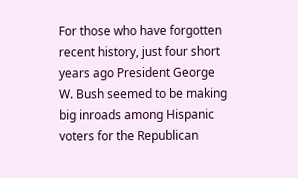For those who have forgotten recent history, just four short years ago President George W. Bush seemed to be making big inroads among Hispanic voters for the Republican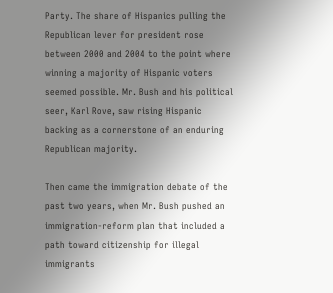Party. The share of Hispanics pulling the Republican lever for president rose between 2000 and 2004 to the point where winning a majority of Hispanic voters seemed possible. Mr. Bush and his political seer, Karl Rove, saw rising Hispanic backing as a cornerstone of an enduring Republican majority.

Then came the immigration debate of the past two years, when Mr. Bush pushed an immigration-reform plan that included a path toward citizenship for illegal immigrants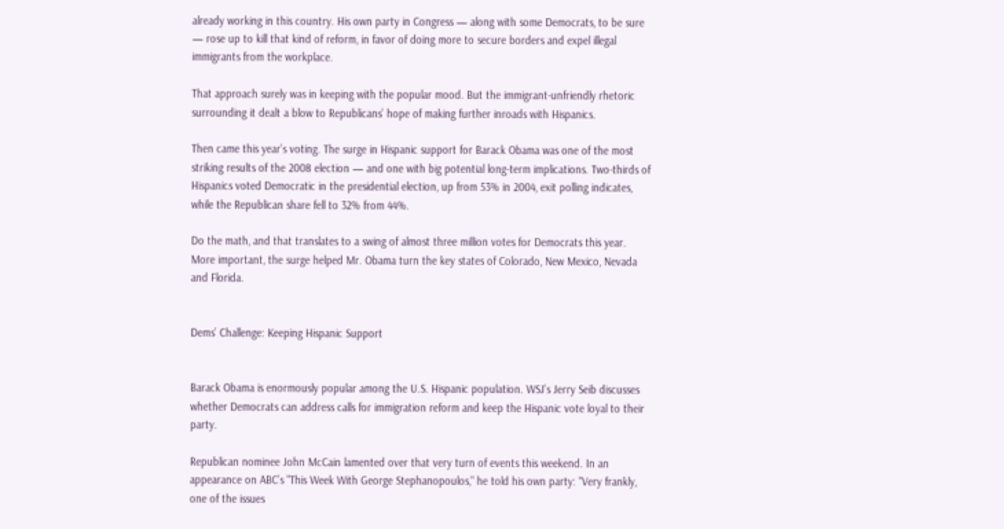already working in this country. His own party in Congress — along with some Democrats, to be sure — rose up to kill that kind of reform, in favor of doing more to secure borders and expel illegal immigrants from the workplace.

That approach surely was in keeping with the popular mood. But the immigrant-unfriendly rhetoric surrounding it dealt a blow to Republicans’ hope of making further inroads with Hispanics.

Then came this year’s voting. The surge in Hispanic support for Barack Obama was one of the most striking results of the 2008 election — and one with big potential long-term implications. Two-thirds of Hispanics voted Democratic in the presidential election, up from 53% in 2004, exit polling indicates, while the Republican share fell to 32% from 44%.

Do the math, and that translates to a swing of almost three million votes for Democrats this year. More important, the surge helped Mr. Obama turn the key states of Colorado, New Mexico, Nevada and Florida.


Dems’ Challenge: Keeping Hispanic Support


Barack Obama is enormously popular among the U.S. Hispanic population. WSJ’s Jerry Seib discusses whether Democrats can address calls for immigration reform and keep the Hispanic vote loyal to their party.

Republican nominee John McCain lamented over that very turn of events this weekend. In an appearance on ABC’s "This Week With George Stephanopoulos," he told his own party: "Very frankly, one of the issues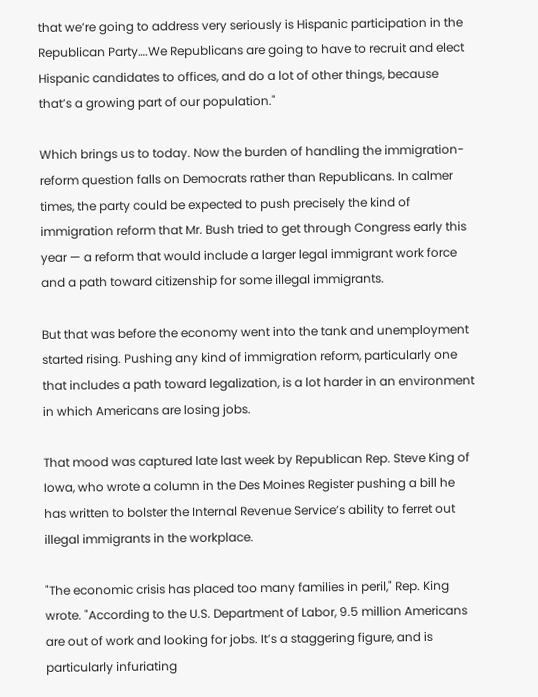that we’re going to address very seriously is Hispanic participation in the Republican Party….We Republicans are going to have to recruit and elect Hispanic candidates to offices, and do a lot of other things, because that’s a growing part of our population."

Which brings us to today. Now the burden of handling the immigration-reform question falls on Democrats rather than Republicans. In calmer times, the party could be expected to push precisely the kind of immigration reform that Mr. Bush tried to get through Congress early this year — a reform that would include a larger legal immigrant work force and a path toward citizenship for some illegal immigrants.

But that was before the economy went into the tank and unemployment started rising. Pushing any kind of immigration reform, particularly one that includes a path toward legalization, is a lot harder in an environment in which Americans are losing jobs.

That mood was captured late last week by Republican Rep. Steve King of Iowa, who wrote a column in the Des Moines Register pushing a bill he has written to bolster the Internal Revenue Service’s ability to ferret out illegal immigrants in the workplace.

"The economic crisis has placed too many families in peril," Rep. King wrote. "According to the U.S. Department of Labor, 9.5 million Americans are out of work and looking for jobs. It’s a staggering figure, and is particularly infuriating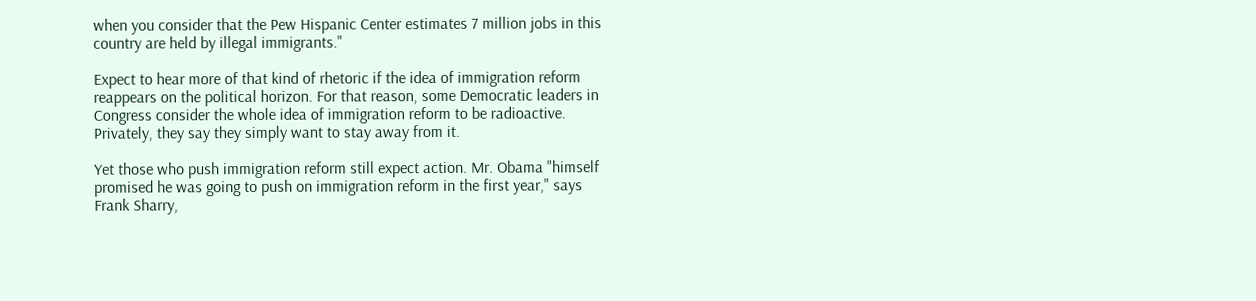when you consider that the Pew Hispanic Center estimates 7 million jobs in this country are held by illegal immigrants."

Expect to hear more of that kind of rhetoric if the idea of immigration reform reappears on the political horizon. For that reason, some Democratic leaders in Congress consider the whole idea of immigration reform to be radioactive. Privately, they say they simply want to stay away from it.

Yet those who push immigration reform still expect action. Mr. Obama "himself promised he was going to push on immigration reform in the first year," says Frank Sharry,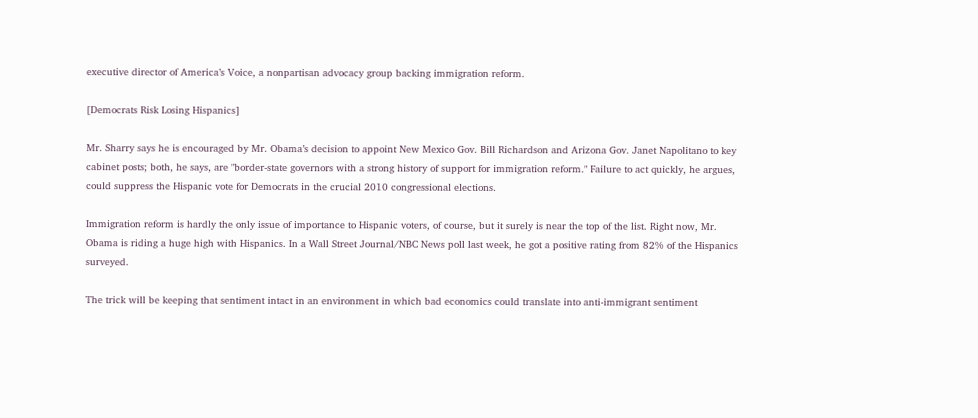executive director of America’s Voice, a nonpartisan advocacy group backing immigration reform.

[Democrats Risk Losing Hispanics]

Mr. Sharry says he is encouraged by Mr. Obama’s decision to appoint New Mexico Gov. Bill Richardson and Arizona Gov. Janet Napolitano to key cabinet posts; both, he says, are "border-state governors with a strong history of support for immigration reform." Failure to act quickly, he argues, could suppress the Hispanic vote for Democrats in the crucial 2010 congressional elections.

Immigration reform is hardly the only issue of importance to Hispanic voters, of course, but it surely is near the top of the list. Right now, Mr. Obama is riding a huge high with Hispanics. In a Wall Street Journal/NBC News poll last week, he got a positive rating from 82% of the Hispanics surveyed.

The trick will be keeping that sentiment intact in an environment in which bad economics could translate into anti-immigrant sentiment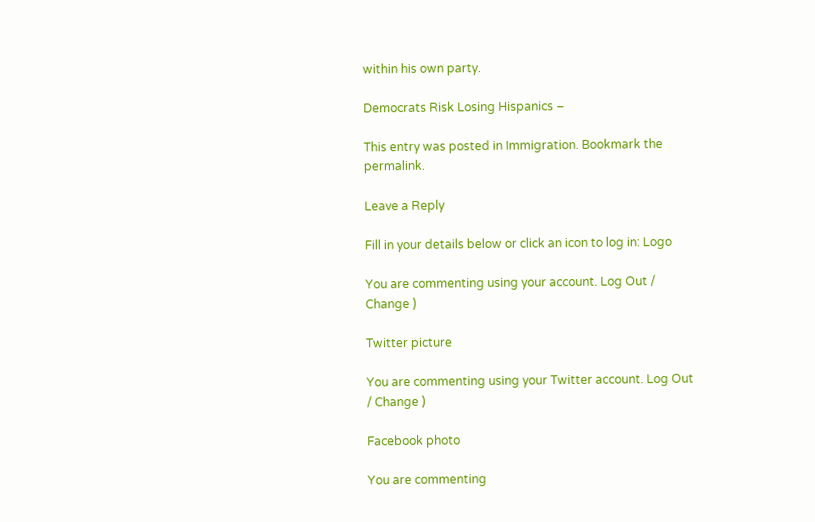within his own party.

Democrats Risk Losing Hispanics –

This entry was posted in Immigration. Bookmark the permalink.

Leave a Reply

Fill in your details below or click an icon to log in: Logo

You are commenting using your account. Log Out / Change )

Twitter picture

You are commenting using your Twitter account. Log Out / Change )

Facebook photo

You are commenting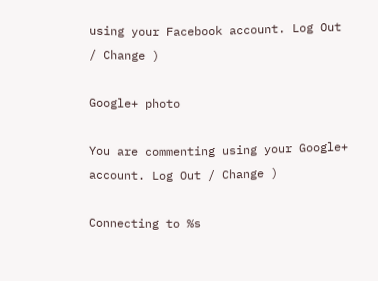using your Facebook account. Log Out / Change )

Google+ photo

You are commenting using your Google+ account. Log Out / Change )

Connecting to %s